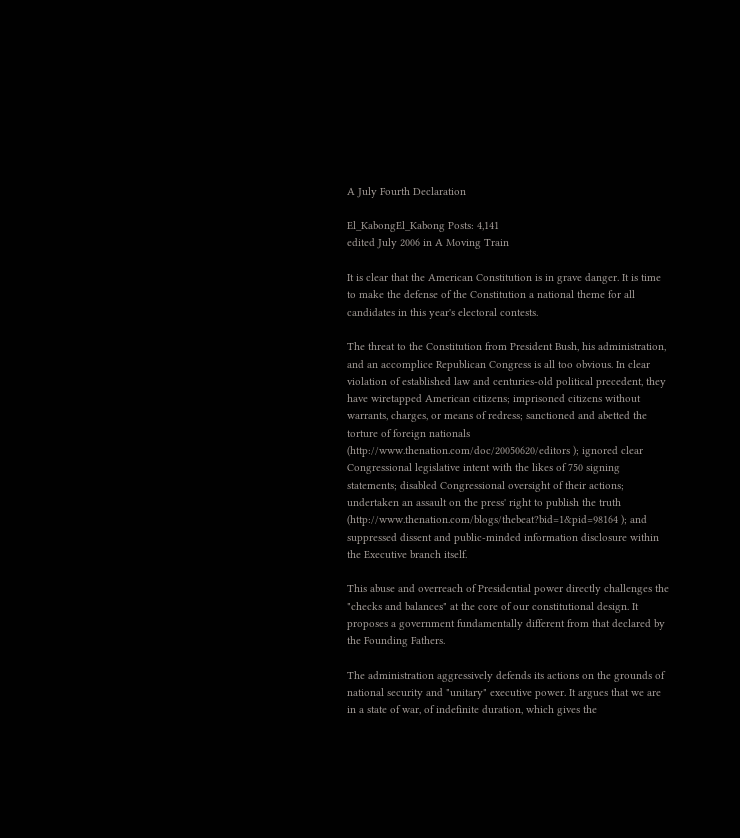A July Fourth Declaration

El_KabongEl_Kabong Posts: 4,141
edited July 2006 in A Moving Train

It is clear that the American Constitution is in grave danger. It is time to make the defense of the Constitution a national theme for all candidates in this year's electoral contests.

The threat to the Constitution from President Bush, his administration, and an accomplice Republican Congress is all too obvious. In clear violation of established law and centuries-old political precedent, they have wiretapped American citizens; imprisoned citizens without warrants, charges, or means of redress; sanctioned and abetted the torture of foreign nationals (http://www.thenation.com/doc/20050620/editors ); ignored clear Congressional legislative intent with the likes of 750 signing statements; disabled Congressional oversight of their actions; undertaken an assault on the press' right to publish the truth (http://www.thenation.com/blogs/thebeat?bid=1&pid=98164 ); and suppressed dissent and public-minded information disclosure within the Executive branch itself.

This abuse and overreach of Presidential power directly challenges the "checks and balances" at the core of our constitutional design. It proposes a government fundamentally different from that declared by the Founding Fathers.

The administration aggressively defends its actions on the grounds of national security and "unitary" executive power. It argues that we are in a state of war, of indefinite duration, which gives the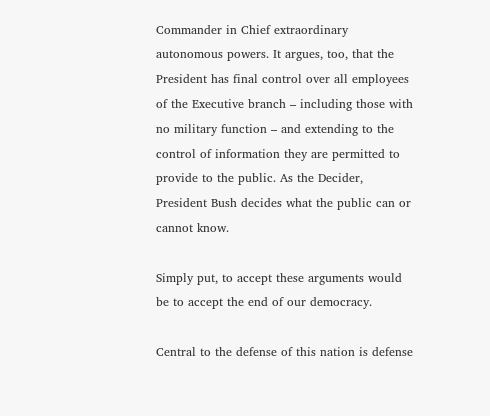Commander in Chief extraordinary autonomous powers. It argues, too, that the President has final control over all employees of the Executive branch – including those with no military function – and extending to the control of information they are permitted to provide to the public. As the Decider, President Bush decides what the public can or cannot know.

Simply put, to accept these arguments would be to accept the end of our democracy.

Central to the defense of this nation is defense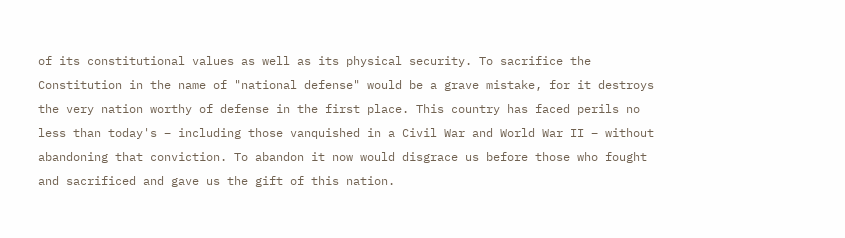of its constitutional values as well as its physical security. To sacrifice the Constitution in the name of "national defense" would be a grave mistake, for it destroys the very nation worthy of defense in the first place. This country has faced perils no less than today's – including those vanquished in a Civil War and World War II – without abandoning that conviction. To abandon it now would disgrace us before those who fought and sacrificed and gave us the gift of this nation.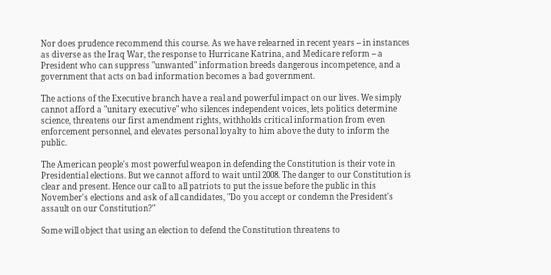Nor does prudence recommend this course. As we have relearned in recent years -- in instances as diverse as the Iraq War, the response to Hurricane Katrina, and Medicare reform -- a President who can suppress "unwanted" information breeds dangerous incompetence, and a government that acts on bad information becomes a bad government.

The actions of the Executive branch have a real and powerful impact on our lives. We simply cannot afford a "unitary executive" who silences independent voices, lets politics determine science, threatens our first amendment rights, withholds critical information from even enforcement personnel, and elevates personal loyalty to him above the duty to inform the public.

The American people's most powerful weapon in defending the Constitution is their vote in Presidential elections. But we cannot afford to wait until 2008. The danger to our Constitution is clear and present. Hence our call to all patriots to put the issue before the public in this November's elections and ask of all candidates, "Do you accept or condemn the President's assault on our Constitution?"

Some will object that using an election to defend the Constitution threatens to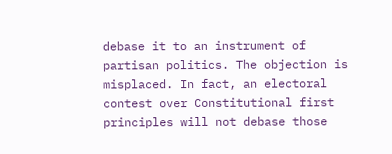debase it to an instrument of partisan politics. The objection is misplaced. In fact, an electoral contest over Constitutional first principles will not debase those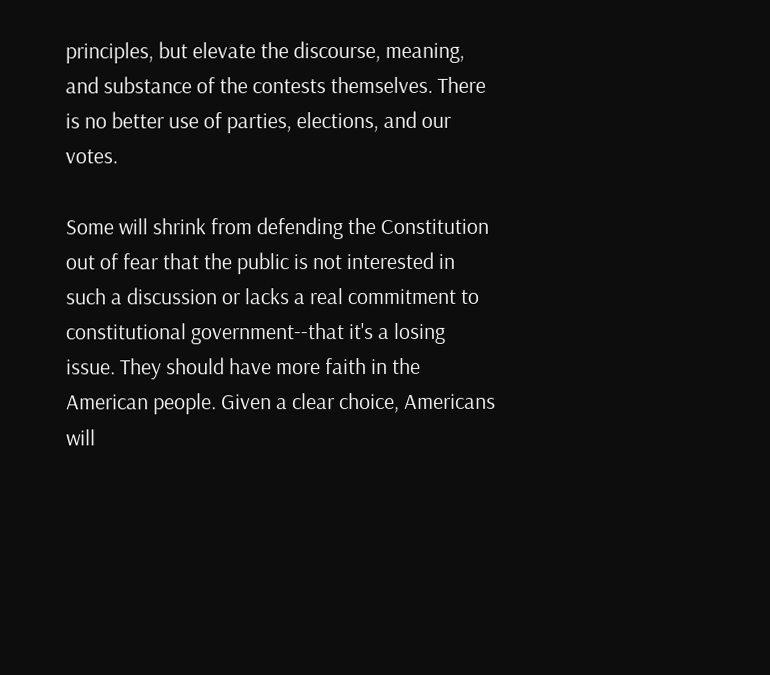principles, but elevate the discourse, meaning, and substance of the contests themselves. There is no better use of parties, elections, and our votes.

Some will shrink from defending the Constitution out of fear that the public is not interested in such a discussion or lacks a real commitment to constitutional government--that it's a losing issue. They should have more faith in the American people. Given a clear choice, Americans will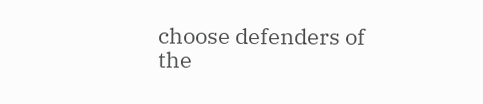choose defenders of the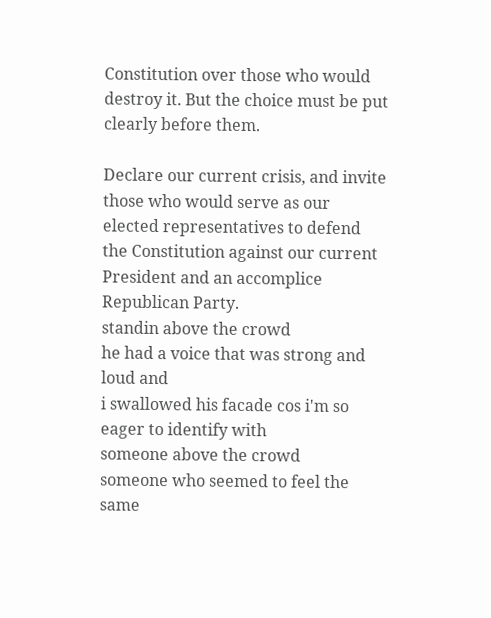Constitution over those who would destroy it. But the choice must be put clearly before them.

Declare our current crisis, and invite those who would serve as our elected representatives to defend the Constitution against our current President and an accomplice Republican Party.
standin above the crowd
he had a voice that was strong and loud and
i swallowed his facade cos i'm so
eager to identify with
someone above the crowd
someone who seemed to feel the same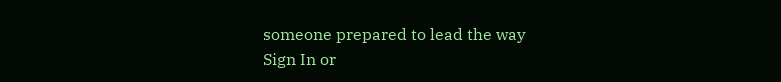someone prepared to lead the way
Sign In or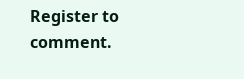Register to comment.